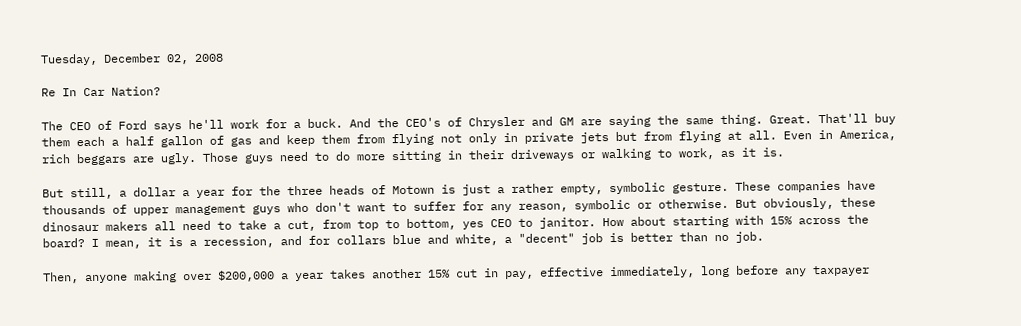Tuesday, December 02, 2008

Re In Car Nation?

The CEO of Ford says he'll work for a buck. And the CEO's of Chrysler and GM are saying the same thing. Great. That'll buy them each a half gallon of gas and keep them from flying not only in private jets but from flying at all. Even in America, rich beggars are ugly. Those guys need to do more sitting in their driveways or walking to work, as it is.

But still, a dollar a year for the three heads of Motown is just a rather empty, symbolic gesture. These companies have thousands of upper management guys who don't want to suffer for any reason, symbolic or otherwise. But obviously, these dinosaur makers all need to take a cut, from top to bottom, yes CEO to janitor. How about starting with 15% across the board? I mean, it is a recession, and for collars blue and white, a "decent" job is better than no job.

Then, anyone making over $200,000 a year takes another 15% cut in pay, effective immediately, long before any taxpayer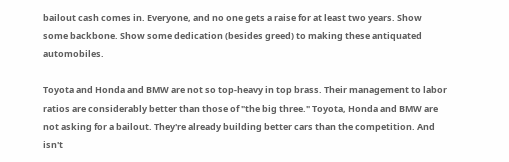bailout cash comes in. Everyone, and no one gets a raise for at least two years. Show some backbone. Show some dedication (besides greed) to making these antiquated automobiles.

Toyota and Honda and BMW are not so top-heavy in top brass. Their management to labor ratios are considerably better than those of "the big three." Toyota, Honda and BMW are not asking for a bailout. They're already building better cars than the competition. And isn't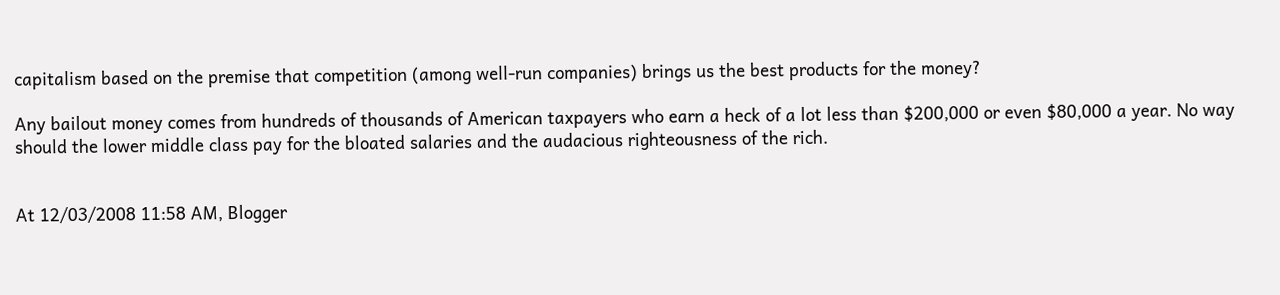capitalism based on the premise that competition (among well-run companies) brings us the best products for the money?

Any bailout money comes from hundreds of thousands of American taxpayers who earn a heck of a lot less than $200,000 or even $80,000 a year. No way should the lower middle class pay for the bloated salaries and the audacious righteousness of the rich.


At 12/03/2008 11:58 AM, Blogger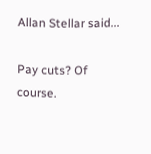Allan Stellar said...

Pay cuts? Of course.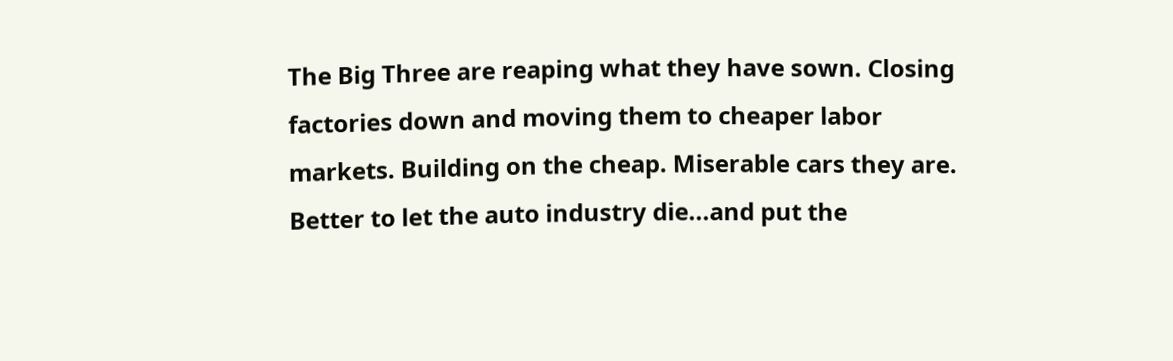The Big Three are reaping what they have sown. Closing factories down and moving them to cheaper labor markets. Building on the cheap. Miserable cars they are. Better to let the auto industry die...and put the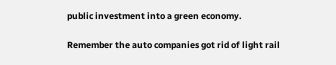public investment into a green economy.

Remember the auto companies got rid of light rail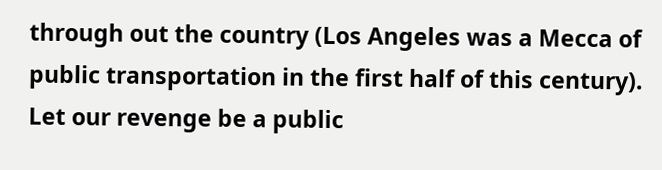through out the country (Los Angeles was a Mecca of public transportation in the first half of this century). Let our revenge be a public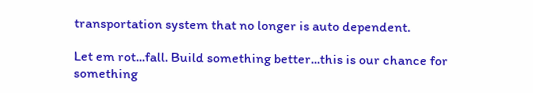transportation system that no longer is auto dependent.

Let em rot...fall. Build something better...this is our chance for something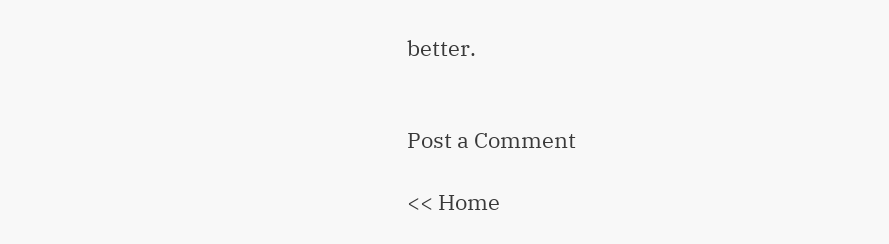better.


Post a Comment

<< Home